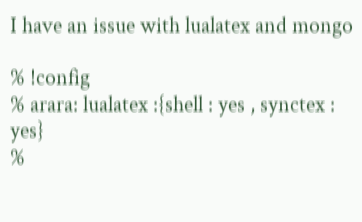I have an issue with lualatex and mongo

% !config
% arara: lualatex :{shell : yes , synctex : yes}
%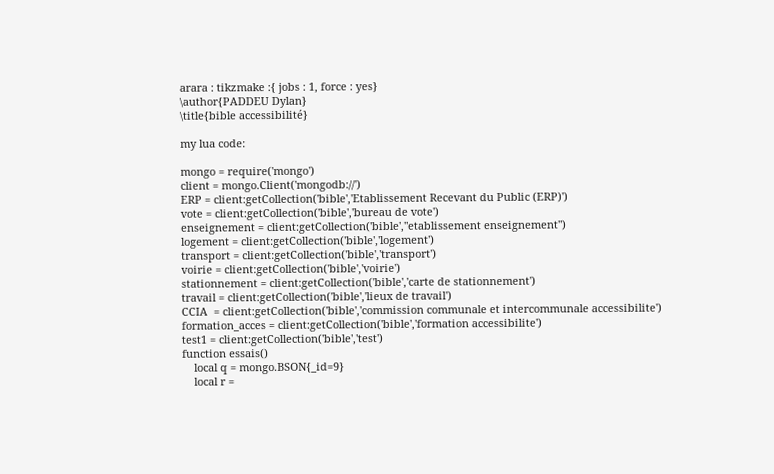arara : tikzmake :{ jobs : 1, force : yes}
\author{PADDEU Dylan}
\title{bible accessibilité}

my lua code:

mongo = require('mongo')
client = mongo.Client('mongodb://')
ERP = client:getCollection('bible','Etablissement Recevant du Public (ERP)')
vote = client:getCollection('bible','bureau de vote')
enseignement = client:getCollection('bible',"etablissement enseignement")
logement = client:getCollection('bible','logement')
transport = client:getCollection('bible','transport')
voirie = client:getCollection('bible','voirie')
stationnement = client:getCollection('bible','carte de stationnement')
travail = client:getCollection('bible','lieux de travail')
CCIA  = client:getCollection('bible','commission communale et intercommunale accessibilite')
formation_acces = client:getCollection('bible','formation accessibilite')
test1 = client:getCollection('bible','test')
function essais()
    local q = mongo.BSON{_id=9}
    local r =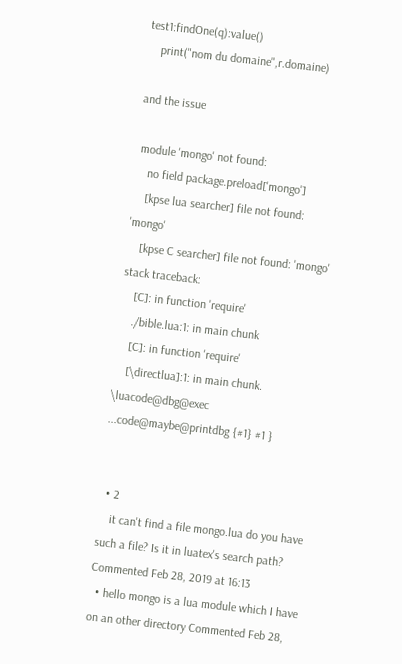test1:findOne(q):value()
    print("nom du domaine",r.domaine)

and the issue

 module 'mongo' not found:
    no field package.preload['mongo']
    [kpse lua searcher] file not found: 'mongo'
    [kpse C searcher] file not found: 'mongo'
stack traceback:
    [C]: in function 'require'
    ./bible.lua:1: in main chunk
    [C]: in function 'require'
    [\directlua]:1: in main chunk.
\luacode@dbg@exec ...code@maybe@printdbg {#1} #1 }


  • 2
    it can't find a file mongo.lua do you have such a file? Is it in luatex's search path? Commented Feb 28, 2019 at 16:13
  • hello mongo is a lua module which I have on an other directory Commented Feb 28,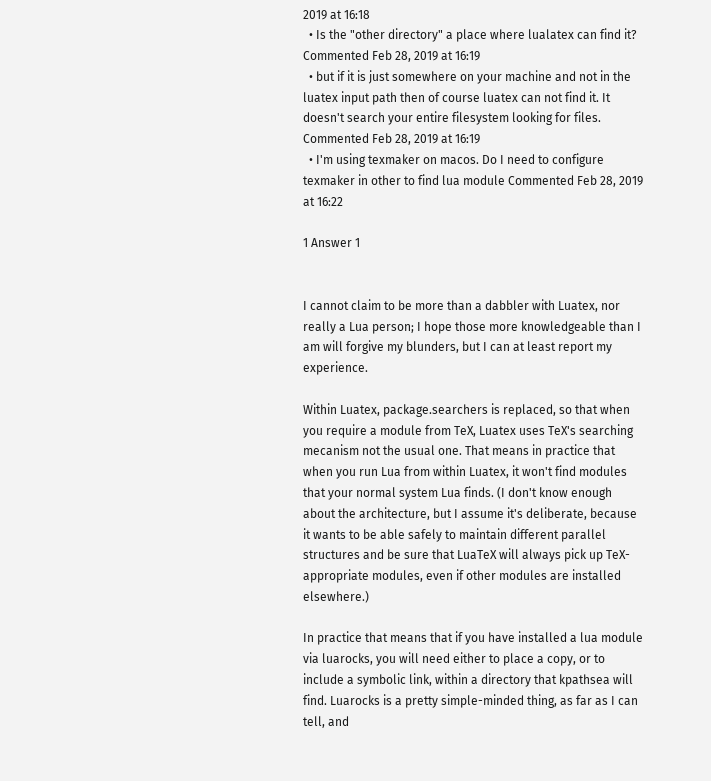2019 at 16:18
  • Is the "other directory" a place where lualatex can find it? Commented Feb 28, 2019 at 16:19
  • but if it is just somewhere on your machine and not in the luatex input path then of course luatex can not find it. It doesn't search your entire filesystem looking for files. Commented Feb 28, 2019 at 16:19
  • I'm using texmaker on macos. Do I need to configure texmaker in other to find lua module Commented Feb 28, 2019 at 16:22

1 Answer 1


I cannot claim to be more than a dabbler with Luatex, nor really a Lua person; I hope those more knowledgeable than I am will forgive my blunders, but I can at least report my experience.

Within Luatex, package.searchers is replaced, so that when you require a module from TeX, Luatex uses TeX's searching mecanism not the usual one. That means in practice that when you run Lua from within Luatex, it won't find modules that your normal system Lua finds. (I don't know enough about the architecture, but I assume it's deliberate, because it wants to be able safely to maintain different parallel structures and be sure that LuaTeX will always pick up TeX-appropriate modules, even if other modules are installed elsewhere.)

In practice that means that if you have installed a lua module via luarocks, you will need either to place a copy, or to include a symbolic link, within a directory that kpathsea will find. Luarocks is a pretty simple-minded thing, as far as I can tell, and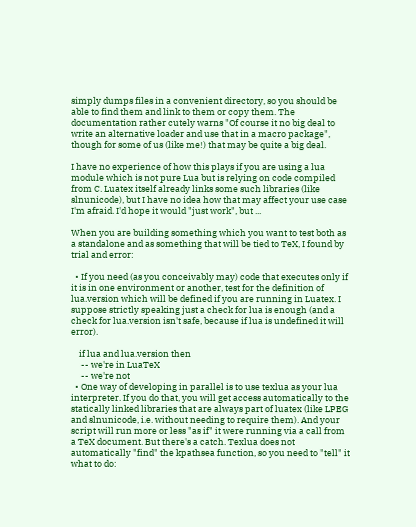simply dumps files in a convenient directory, so you should be able to find them and link to them or copy them. The documentation rather cutely warns "Of course it no big deal to write an alternative loader and use that in a macro package", though for some of us (like me!) that may be quite a big deal.

I have no experience of how this plays if you are using a lua module which is not pure Lua but is relying on code compiled from C. Luatex itself already links some such libraries (like slnunicode), but I have no idea how that may affect your use case I'm afraid. I'd hope it would "just work", but ...

When you are building something which you want to test both as a standalone and as something that will be tied to TeX, I found by trial and error:

  • If you need (as you conceivably may) code that executes only if it is in one environment or another, test for the definition of lua.version which will be defined if you are running in Luatex. I suppose strictly speaking just a check for lua is enough (and a check for lua.version isn't safe, because if lua is undefined it will error).

    if lua and lua.version then
     -- we're in LuaTeX
     -- we're not
  • One way of developing in parallel is to use texlua as your lua interpreter. If you do that, you will get access automatically to the statically linked libraries that are always part of luatex (like LPEG and slnunicode, i.e. without needing to require them). And your script will run more or less "as if" it were running via a call from a TeX document. But there's a catch. Texlua does not automatically "find" the kpathsea function, so you need to "tell" it what to do: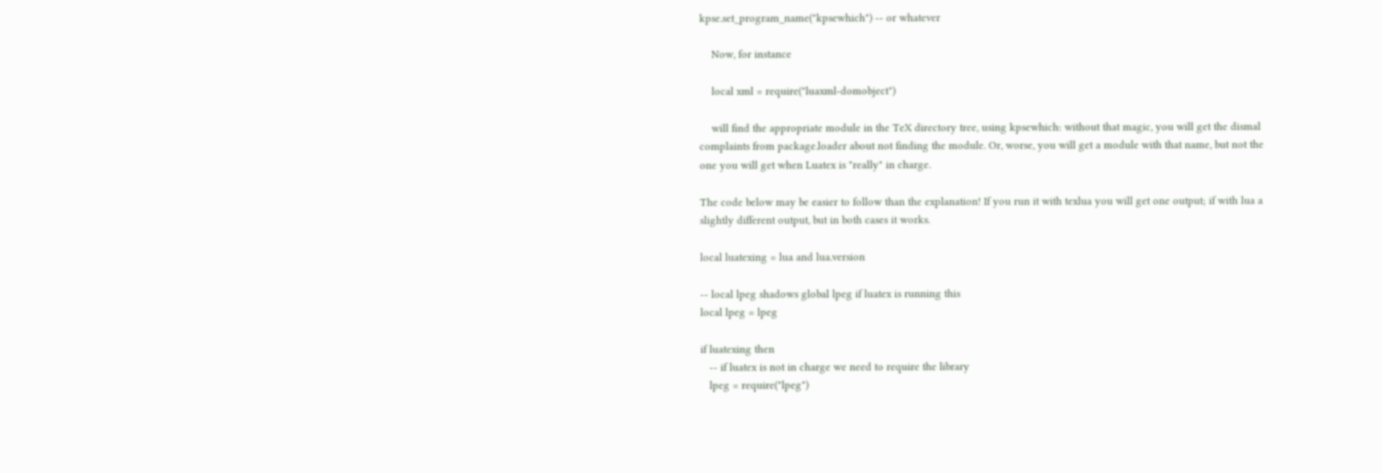kpse.set_program_name("kpsewhich") -- or whatever

    Now, for instance

    local xml = require("luaxml-domobject")

    will find the appropriate module in the TeX directory tree, using kpsewhich: without that magic, you will get the dismal complaints from package.loader about not finding the module. Or, worse, you will get a module with that name, but not the one you will get when Luatex is "really" in charge.

The code below may be easier to follow than the explanation! If you run it with texlua you will get one output; if with lua a slightly different output, but in both cases it works.

local luatexing = lua and lua.version

-- local lpeg shadows global lpeg if luatex is running this
local lpeg = lpeg

if luatexing then
   -- if luatex is not in charge we need to require the library
   lpeg = require("lpeg")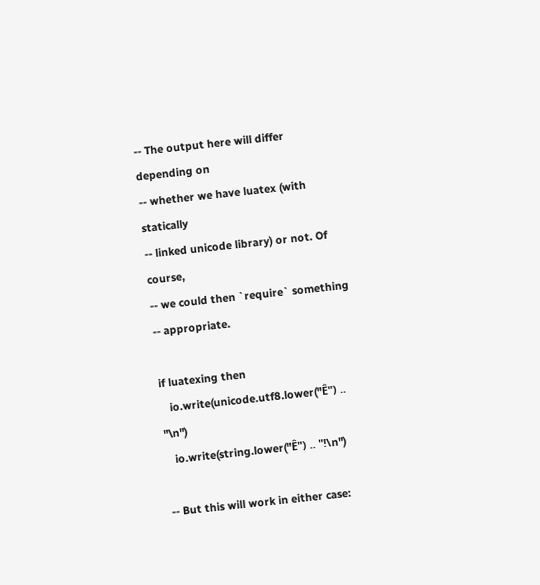-- The output here will differ depending on
-- whether we have luatex (with statically
-- linked unicode library) or not. Of course,
-- we could then `require` something
-- appropriate.

if luatexing then
   io.write(unicode.utf8.lower("Ê") .. "\n")
   io.write(string.lower("Ê") .. "!\n")

-- But this will work in either case: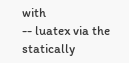with
-- luatex via the statically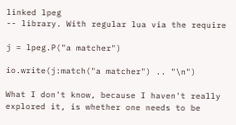linked lpeg
-- library. With regular lua via the require

j = lpeg.P("a matcher")

io.write(j:match("a matcher") .. "\n")

What I don't know, because I haven't really explored it, is whether one needs to be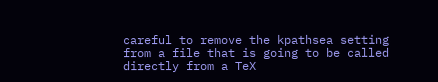careful to remove the kpathsea setting from a file that is going to be called directly from a TeX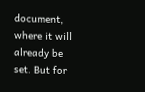document, where it will already be set. But for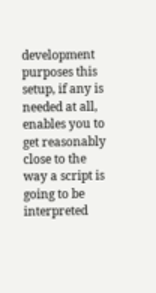development purposes this setup, if any is needed at all, enables you to get reasonably close to the way a script is going to be interpreted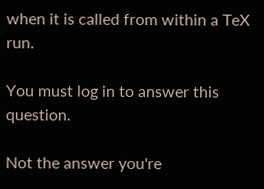when it is called from within a TeX run.

You must log in to answer this question.

Not the answer you're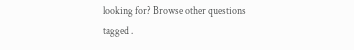looking for? Browse other questions tagged .